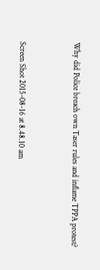Why did Police breach own Taser rules and inflame TPPA protest?


Screen Shot 2015-08-16 at 8.48.10 am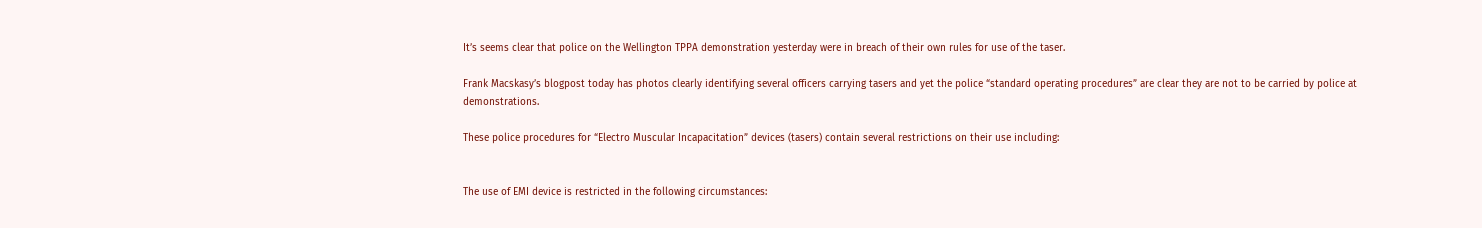It’s seems clear that police on the Wellington TPPA demonstration yesterday were in breach of their own rules for use of the taser.

Frank Macskasy’s blogpost today has photos clearly identifying several officers carrying tasers and yet the police “standard operating procedures” are clear they are not to be carried by police at demonstrations.

These police procedures for “Electro Muscular Incapacitation” devices (tasers) contain several restrictions on their use including:


The use of EMI device is restricted in the following circumstances: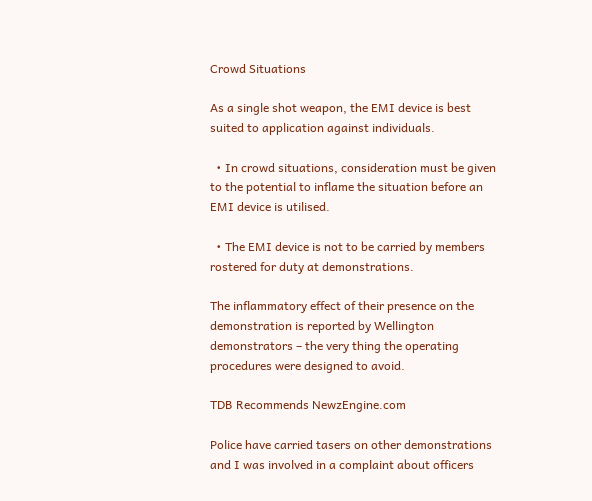Crowd Situations

As a single shot weapon, the EMI device is best suited to application against individuals.

  • In crowd situations, consideration must be given to the potential to inflame the situation before an EMI device is utilised.

  • The EMI device is not to be carried by members rostered for duty at demonstrations.

The inflammatory effect of their presence on the demonstration is reported by Wellington demonstrators – the very thing the operating procedures were designed to avoid.

TDB Recommends NewzEngine.com

Police have carried tasers on other demonstrations and I was involved in a complaint about officers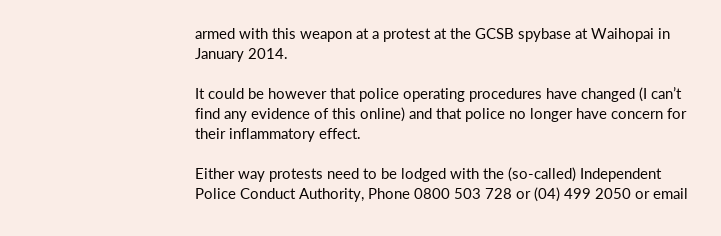armed with this weapon at a protest at the GCSB spybase at Waihopai in January 2014.

It could be however that police operating procedures have changed (I can’t find any evidence of this online) and that police no longer have concern for their inflammatory effect.

Either way protests need to be lodged with the (so-called) Independent Police Conduct Authority, Phone 0800 503 728 or (04) 499 2050 or email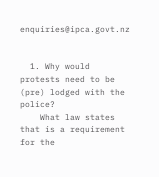enquiries@ipca.govt.nz


  1. Why would protests need to be (pre) lodged with the police?
    What law states that is a requirement for the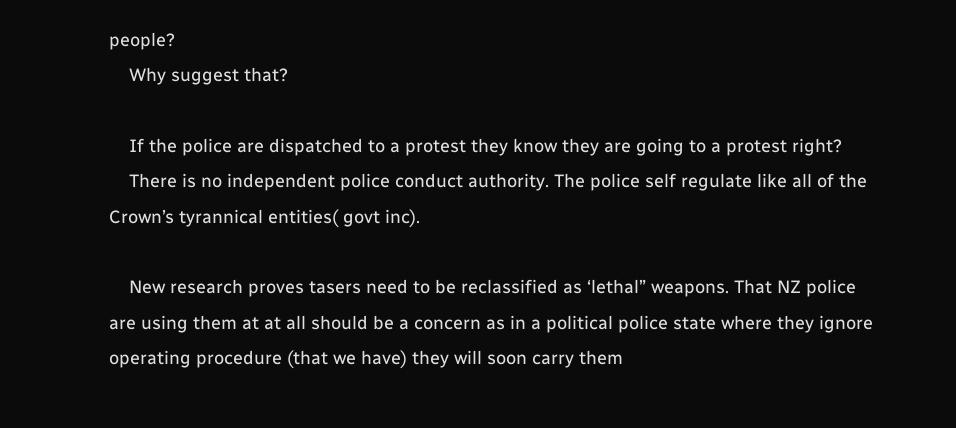people?
    Why suggest that?

    If the police are dispatched to a protest they know they are going to a protest right?
    There is no independent police conduct authority. The police self regulate like all of the Crown’s tyrannical entities( govt inc).

    New research proves tasers need to be reclassified as ‘lethal” weapons. That NZ police are using them at at all should be a concern as in a political police state where they ignore operating procedure (that we have) they will soon carry them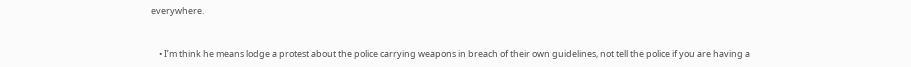everywhere.


    • I’m think he means lodge a protest about the police carrying weapons in breach of their own guidelines, not tell the police if you are having a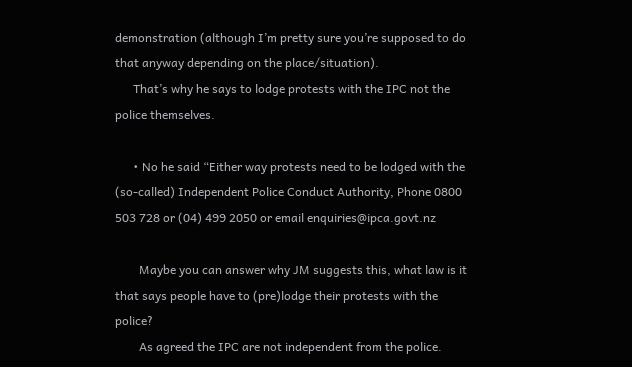demonstration (although I’m pretty sure you’re supposed to do that anyway depending on the place/situation).
      That’s why he says to lodge protests with the IPC not the police themselves.

      • No he said “Either way protests need to be lodged with the (so-called) Independent Police Conduct Authority, Phone 0800 503 728 or (04) 499 2050 or email enquiries@ipca.govt.nz

        Maybe you can answer why JM suggests this, what law is it that says people have to (pre)lodge their protests with the police?
        As agreed the IPC are not independent from the police.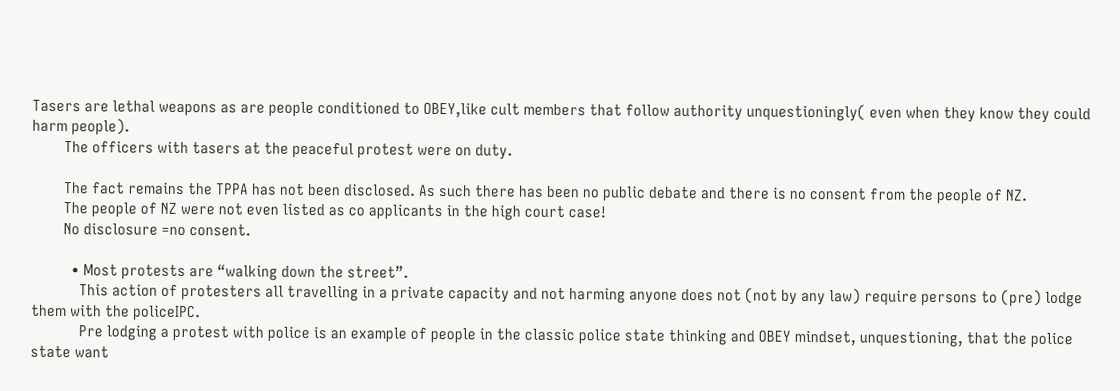Tasers are lethal weapons as are people conditioned to OBEY,like cult members that follow authority unquestioningly( even when they know they could harm people).
        The officers with tasers at the peaceful protest were on duty.

        The fact remains the TPPA has not been disclosed. As such there has been no public debate and there is no consent from the people of NZ.
        The people of NZ were not even listed as co applicants in the high court case!
        No disclosure =no consent.

          • Most protests are “walking down the street”.
            This action of protesters all travelling in a private capacity and not harming anyone does not (not by any law) require persons to (pre) lodge them with the policeIPC.
            Pre lodging a protest with police is an example of people in the classic police state thinking and OBEY mindset, unquestioning, that the police state want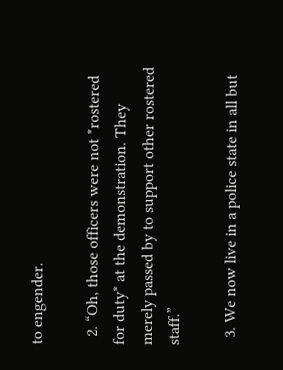to engender.

  2. “Oh, those officers were not *rostered for duty* at the demonstration. They merely passed by to support other rostered staff.”

  3. We now live in a police state in all but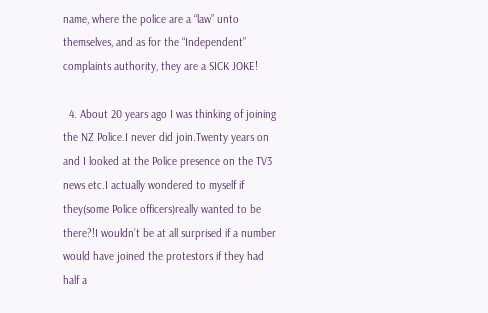name, where the police are a “law” unto themselves, and as for the “Independent” complaints authority, they are a SICK JOKE!

  4. About 20 years ago I was thinking of joining the NZ Police.I never did join.Twenty years on and I looked at the Police presence on the TV3 news etc.I actually wondered to myself if they(some Police officers)really wanted to be there?!I wouldn’t be at all surprised if a number would have joined the protestors if they had half a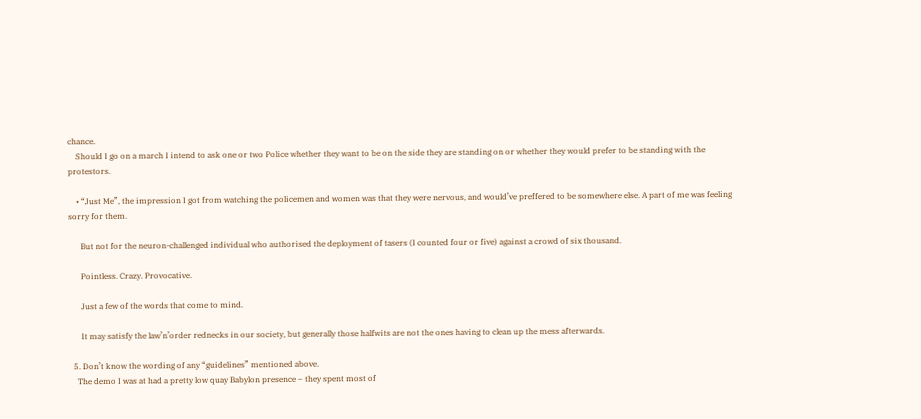chance.
    Should I go on a march I intend to ask one or two Police whether they want to be on the side they are standing on or whether they would prefer to be standing with the protestors.

    • “Just Me”, the impression I got from watching the policemen and women was that they were nervous, and would’ve preffered to be somewhere else. A part of me was feeling sorry for them.

      But not for the neuron-challenged individual who authorised the deployment of tasers (I counted four or five) against a crowd of six thousand.

      Pointless. Crazy. Provocative.

      Just a few of the words that come to mind.

      It may satisfy the law’n’order rednecks in our society, but generally those halfwits are not the ones having to clean up the mess afterwards.

  5. Don’t know the wording of any “guidelines” mentioned above.
    The demo I was at had a pretty low quay Babylon presence – they spent most of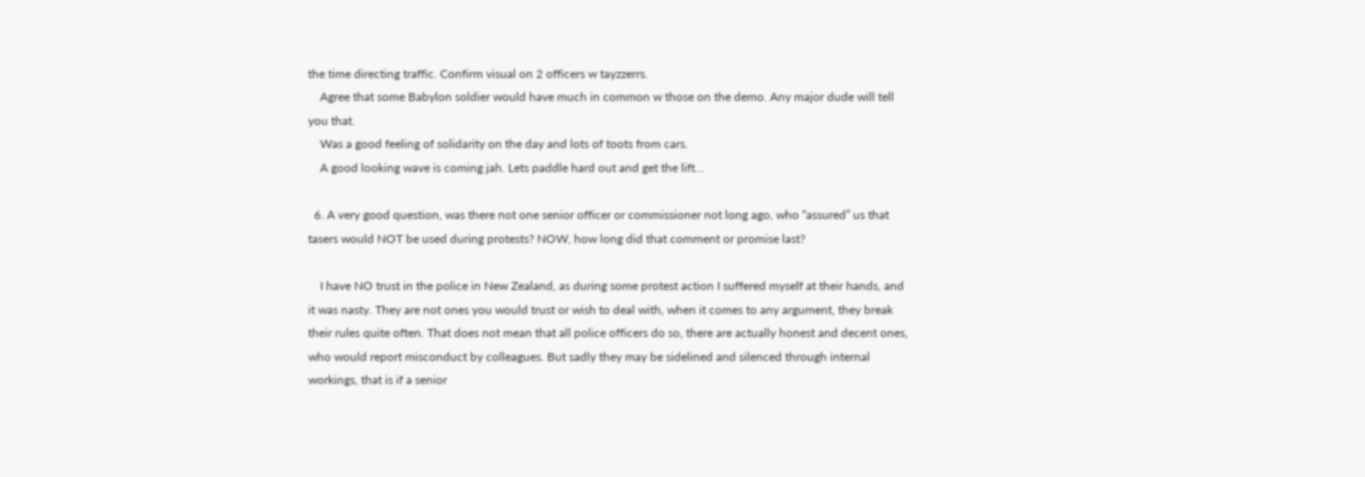the time directing traffic. Confirm visual on 2 officers w tayzzerrs.
    Agree that some Babylon soldier would have much in common w those on the demo. Any major dude will tell you that.
    Was a good feeling of solidarity on the day and lots of toots from cars.
    A good looking wave is coming jah. Lets paddle hard out and get the lift…

  6. A very good question, was there not one senior officer or commissioner not long ago, who “assured” us that tasers would NOT be used during protests? NOW, how long did that comment or promise last?

    I have NO trust in the police in New Zealand, as during some protest action I suffered myself at their hands, and it was nasty. They are not ones you would trust or wish to deal with, when it comes to any argument, they break their rules quite often. That does not mean that all police officers do so, there are actually honest and decent ones, who would report misconduct by colleagues. But sadly they may be sidelined and silenced through internal workings, that is if a senior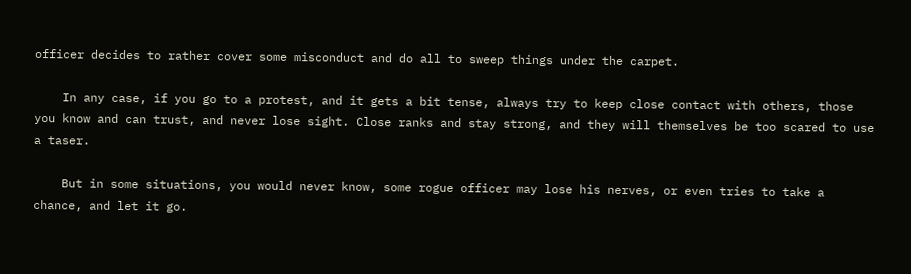officer decides to rather cover some misconduct and do all to sweep things under the carpet.

    In any case, if you go to a protest, and it gets a bit tense, always try to keep close contact with others, those you know and can trust, and never lose sight. Close ranks and stay strong, and they will themselves be too scared to use a taser.

    But in some situations, you would never know, some rogue officer may lose his nerves, or even tries to take a chance, and let it go.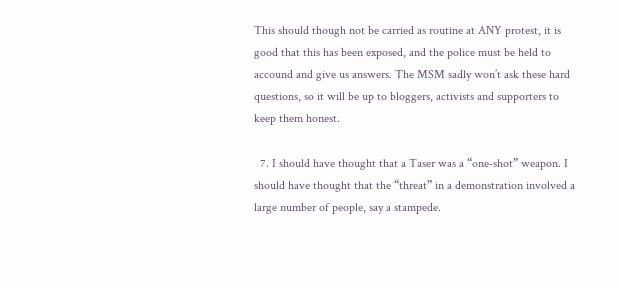This should though not be carried as routine at ANY protest, it is good that this has been exposed, and the police must be held to accound and give us answers. The MSM sadly won’t ask these hard questions, so it will be up to bloggers, activists and supporters to keep them honest.

  7. I should have thought that a Taser was a “one-shot” weapon. I should have thought that the “threat” in a demonstration involved a large number of people, say a stampede.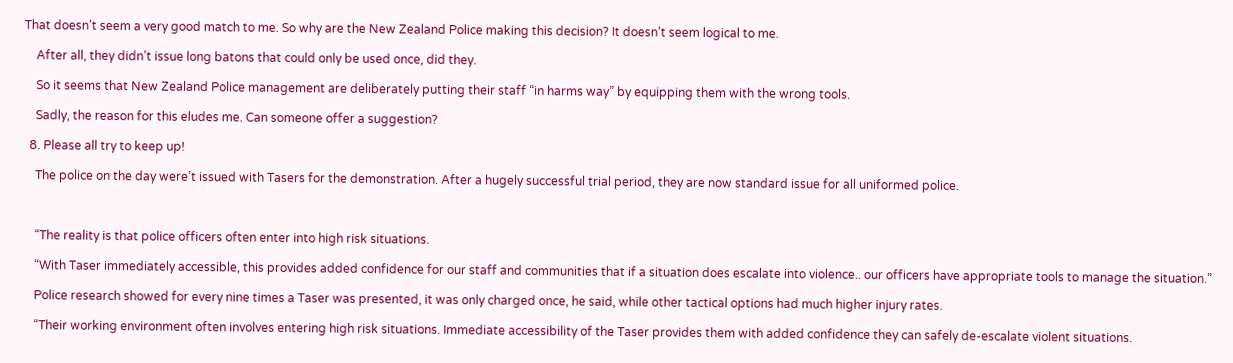That doesn’t seem a very good match to me. So why are the New Zealand Police making this decision? It doesn’t seem logical to me.

    After all, they didn’t issue long batons that could only be used once, did they.

    So it seems that New Zealand Police management are deliberately putting their staff “in harms way” by equipping them with the wrong tools.

    Sadly, the reason for this eludes me. Can someone offer a suggestion?

  8. Please all try to keep up!

    The police on the day were’t issued with Tasers for the demonstration. After a hugely successful trial period, they are now standard issue for all uniformed police.



    “The reality is that police officers often enter into high risk situations.

    “With Taser immediately accessible, this provides added confidence for our staff and communities that if a situation does escalate into violence.. our officers have appropriate tools to manage the situation.”

    Police research showed for every nine times a Taser was presented, it was only charged once, he said, while other tactical options had much higher injury rates.

    “Their working environment often involves entering high risk situations. Immediate accessibility of the Taser provides them with added confidence they can safely de-escalate violent situations.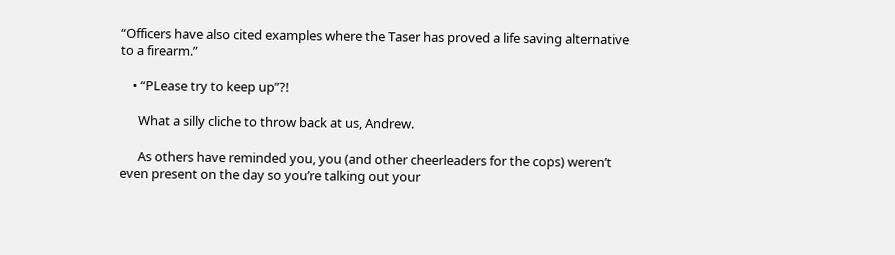“Officers have also cited examples where the Taser has proved a life saving alternative to a firearm.”

    • “PLease try to keep up”?!

      What a silly cliche to throw back at us, Andrew.

      As others have reminded you, you (and other cheerleaders for the cops) weren’t even present on the day so you’re talking out your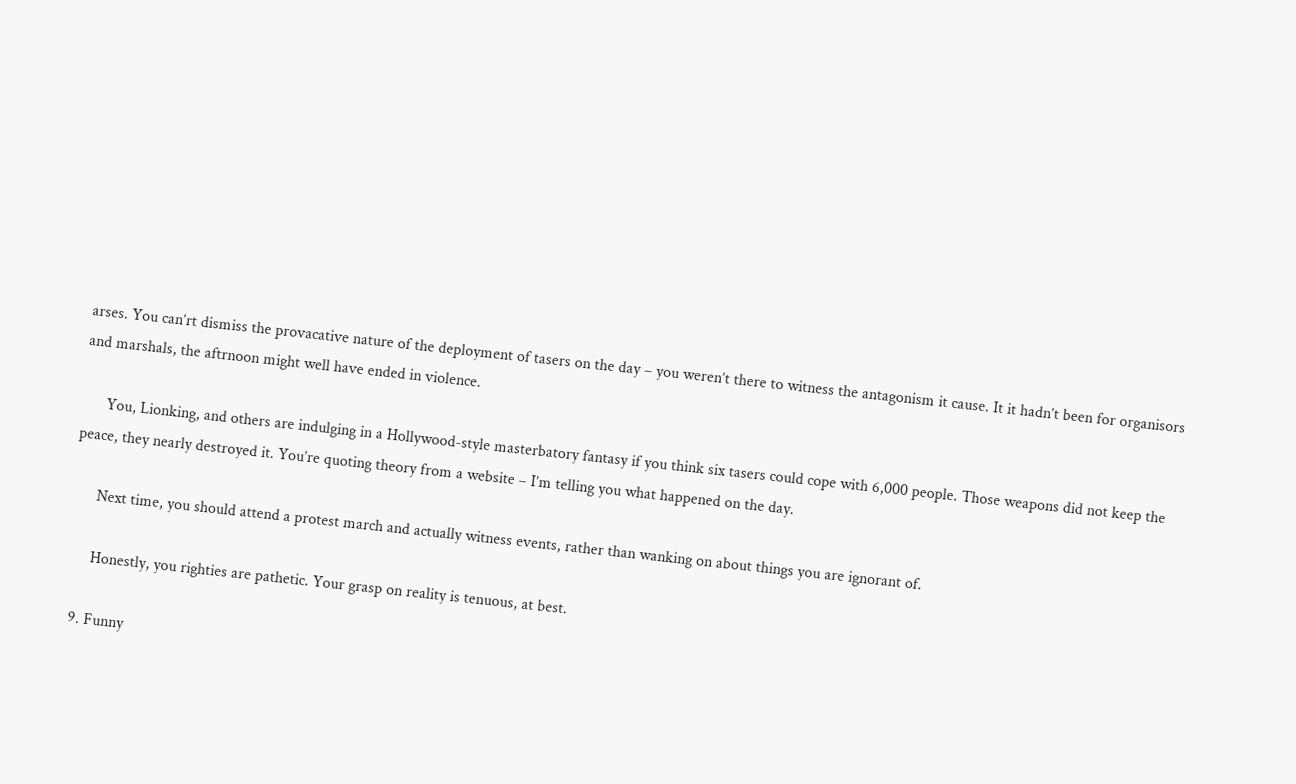arses. You can’rt dismiss the provacative nature of the deployment of tasers on the day – you weren’t there to witness the antagonism it cause. It it hadn’t been for organisors and marshals, the aftrnoon might well have ended in violence.

      You, Lionking, and others are indulging in a Hollywood-style masterbatory fantasy if you think six tasers could cope with 6,000 people. Those weapons did not keep the peace, they nearly destroyed it. You’re quoting theory from a website – I’m telling you what happened on the day.

      Next time, you should attend a protest march and actually witness events, rather than wanking on about things you are ignorant of.

      Honestly, you righties are pathetic. Your grasp on reality is tenuous, at best.

  9. Funny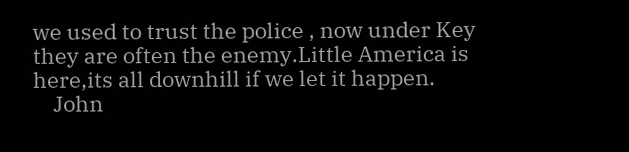we used to trust the police , now under Key they are often the enemy.Little America is here,its all downhill if we let it happen.
    John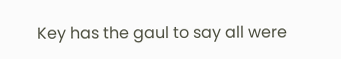Key has the gaul to say all were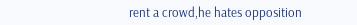rent a crowd,he hates opposition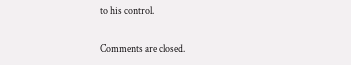to his control.

Comments are closed.